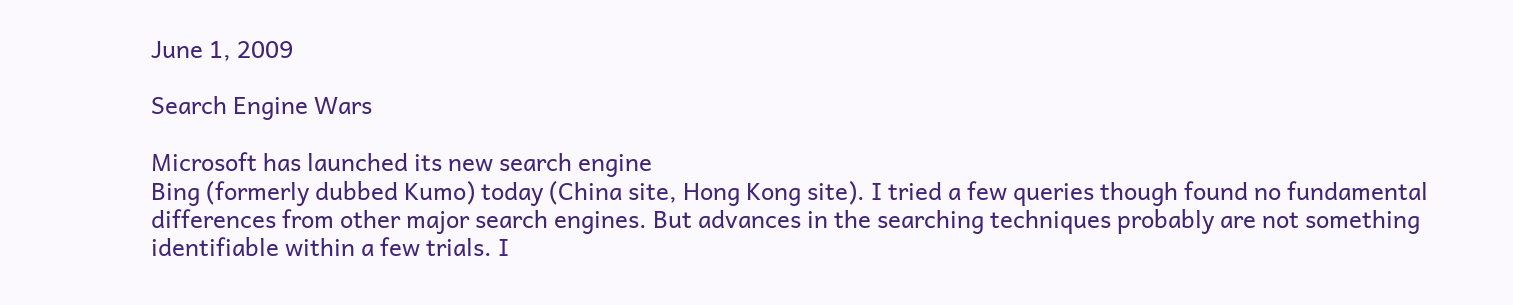June 1, 2009

Search Engine Wars

Microsoft has launched its new search engine
Bing (formerly dubbed Kumo) today (China site, Hong Kong site). I tried a few queries though found no fundamental differences from other major search engines. But advances in the searching techniques probably are not something identifiable within a few trials. I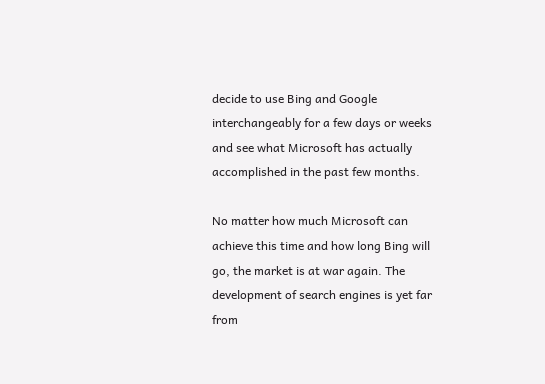decide to use Bing and Google interchangeably for a few days or weeks and see what Microsoft has actually accomplished in the past few months.

No matter how much Microsoft can achieve this time and how long Bing will go, the market is at war again. The development of search engines is yet far from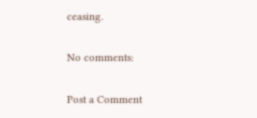ceasing.

No comments:

Post a Comment